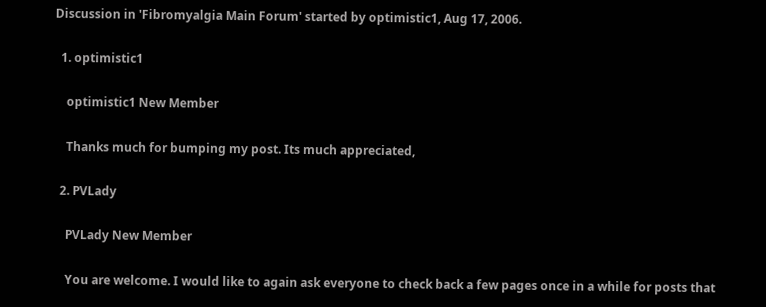Discussion in 'Fibromyalgia Main Forum' started by optimistic1, Aug 17, 2006.

  1. optimistic1

    optimistic1 New Member

    Thanks much for bumping my post. Its much appreciated,

  2. PVLady

    PVLady New Member

    You are welcome. I would like to again ask everyone to check back a few pages once in a while for posts that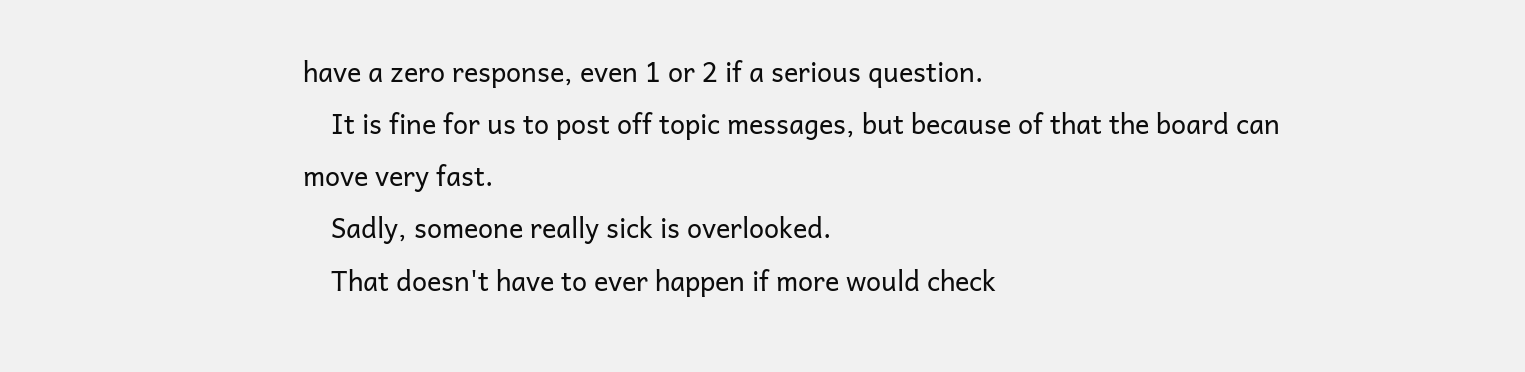have a zero response, even 1 or 2 if a serious question.
    It is fine for us to post off topic messages, but because of that the board can move very fast.
    Sadly, someone really sick is overlooked.
    That doesn't have to ever happen if more would check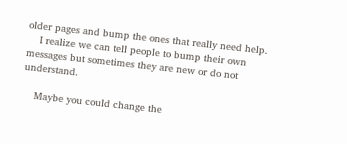older pages and bump the ones that really need help.
    I realize we can tell people to bump their own messages but sometimes they are new or do not understand.

    Maybe you could change the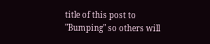title of this post to "Bumping" so others will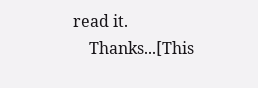read it.
    Thanks...[This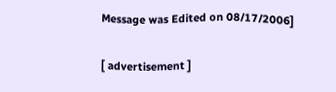Message was Edited on 08/17/2006]

[ advertisement ]